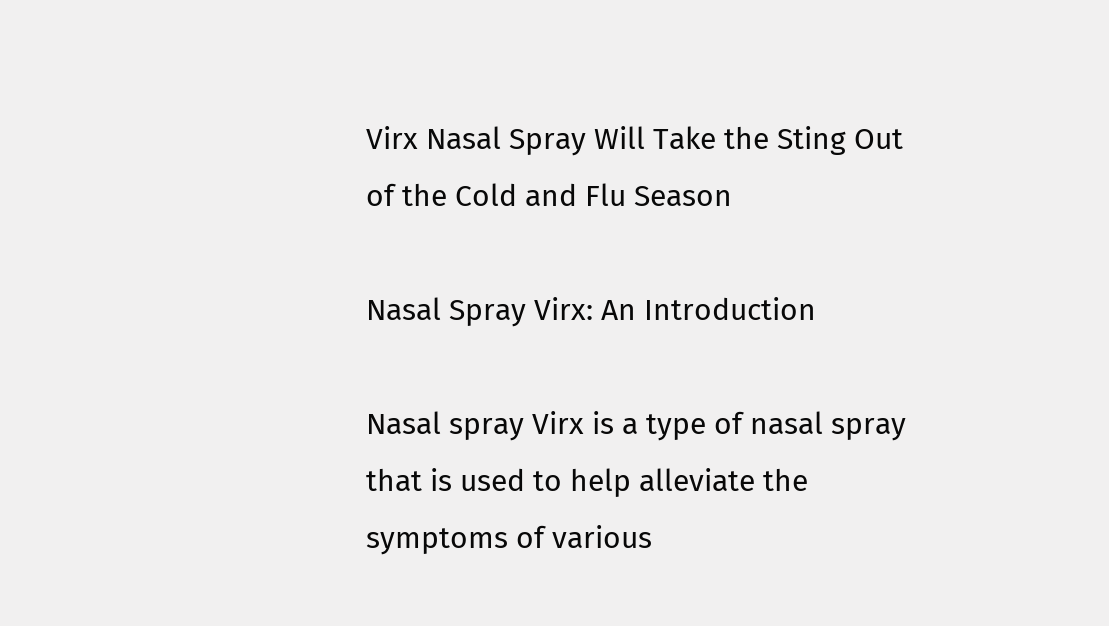Virx Nasal Spray Will Take the Sting Out of the Cold and Flu Season

Nasal Spray Virx: An Introduction

Nasal spray Virx is a type of nasal spray that is used to help alleviate the symptoms of various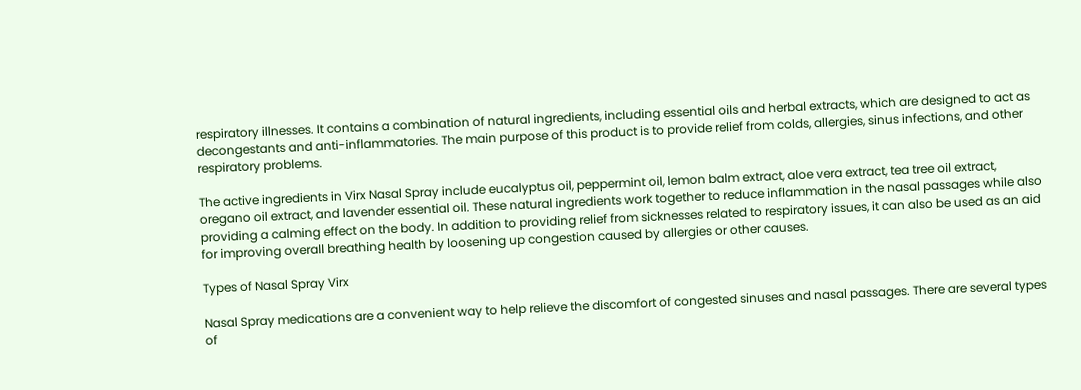respiratory illnesses. It contains a combination of natural ingredients, including essential oils and herbal extracts, which are designed to act as decongestants and anti-inflammatories. The main purpose of this product is to provide relief from colds, allergies, sinus infections, and other respiratory problems.

The active ingredients in Virx Nasal Spray include eucalyptus oil, peppermint oil, lemon balm extract, aloe vera extract, tea tree oil extract, oregano oil extract, and lavender essential oil. These natural ingredients work together to reduce inflammation in the nasal passages while also providing a calming effect on the body. In addition to providing relief from sicknesses related to respiratory issues, it can also be used as an aid for improving overall breathing health by loosening up congestion caused by allergies or other causes.

Types of Nasal Spray Virx

Nasal Spray medications are a convenient way to help relieve the discomfort of congested sinuses and nasal passages. There are several types of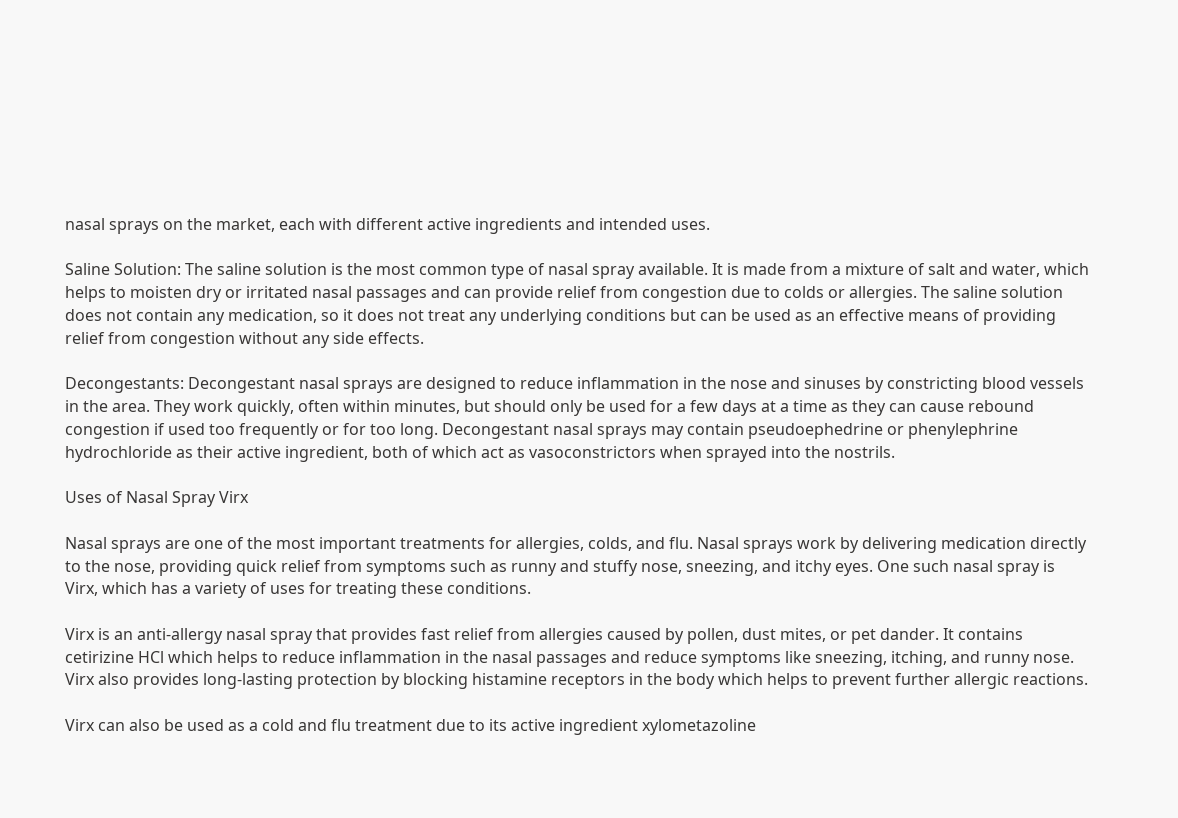nasal sprays on the market, each with different active ingredients and intended uses.

Saline Solution: The saline solution is the most common type of nasal spray available. It is made from a mixture of salt and water, which helps to moisten dry or irritated nasal passages and can provide relief from congestion due to colds or allergies. The saline solution does not contain any medication, so it does not treat any underlying conditions but can be used as an effective means of providing relief from congestion without any side effects.

Decongestants: Decongestant nasal sprays are designed to reduce inflammation in the nose and sinuses by constricting blood vessels in the area. They work quickly, often within minutes, but should only be used for a few days at a time as they can cause rebound congestion if used too frequently or for too long. Decongestant nasal sprays may contain pseudoephedrine or phenylephrine hydrochloride as their active ingredient, both of which act as vasoconstrictors when sprayed into the nostrils.

Uses of Nasal Spray Virx

Nasal sprays are one of the most important treatments for allergies, colds, and flu. Nasal sprays work by delivering medication directly to the nose, providing quick relief from symptoms such as runny and stuffy nose, sneezing, and itchy eyes. One such nasal spray is Virx, which has a variety of uses for treating these conditions.

Virx is an anti-allergy nasal spray that provides fast relief from allergies caused by pollen, dust mites, or pet dander. It contains cetirizine HCl which helps to reduce inflammation in the nasal passages and reduce symptoms like sneezing, itching, and runny nose. Virx also provides long-lasting protection by blocking histamine receptors in the body which helps to prevent further allergic reactions.

Virx can also be used as a cold and flu treatment due to its active ingredient xylometazoline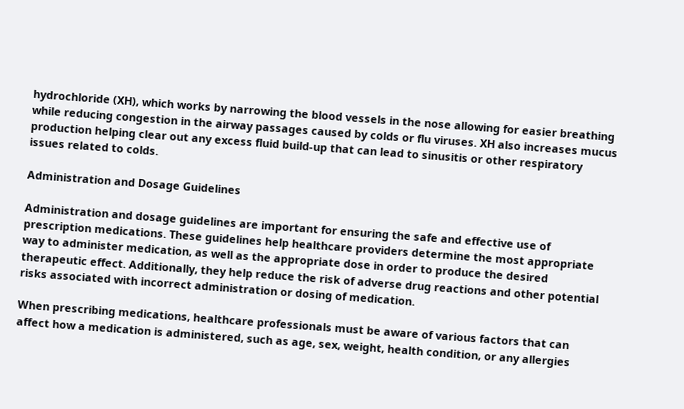hydrochloride (XH), which works by narrowing the blood vessels in the nose allowing for easier breathing while reducing congestion in the airway passages caused by colds or flu viruses. XH also increases mucus production helping clear out any excess fluid build-up that can lead to sinusitis or other respiratory issues related to colds.

Administration and Dosage Guidelines

Administration and dosage guidelines are important for ensuring the safe and effective use of prescription medications. These guidelines help healthcare providers determine the most appropriate way to administer medication, as well as the appropriate dose in order to produce the desired therapeutic effect. Additionally, they help reduce the risk of adverse drug reactions and other potential risks associated with incorrect administration or dosing of medication.

When prescribing medications, healthcare professionals must be aware of various factors that can affect how a medication is administered, such as age, sex, weight, health condition, or any allergies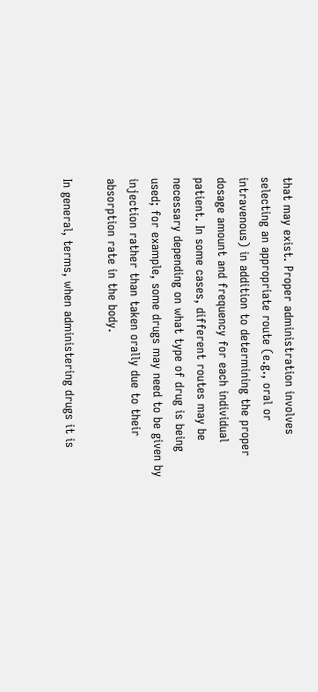that may exist. Proper administration involves selecting an appropriate route (e.g., oral or intravenous) in addition to determining the proper dosage amount and frequency for each individual patient. In some cases, different routes may be necessary depending on what type of drug is being used; for example, some drugs may need to be given by injection rather than taken orally due to their absorption rate in the body.

In general, terms, when administering drugs it is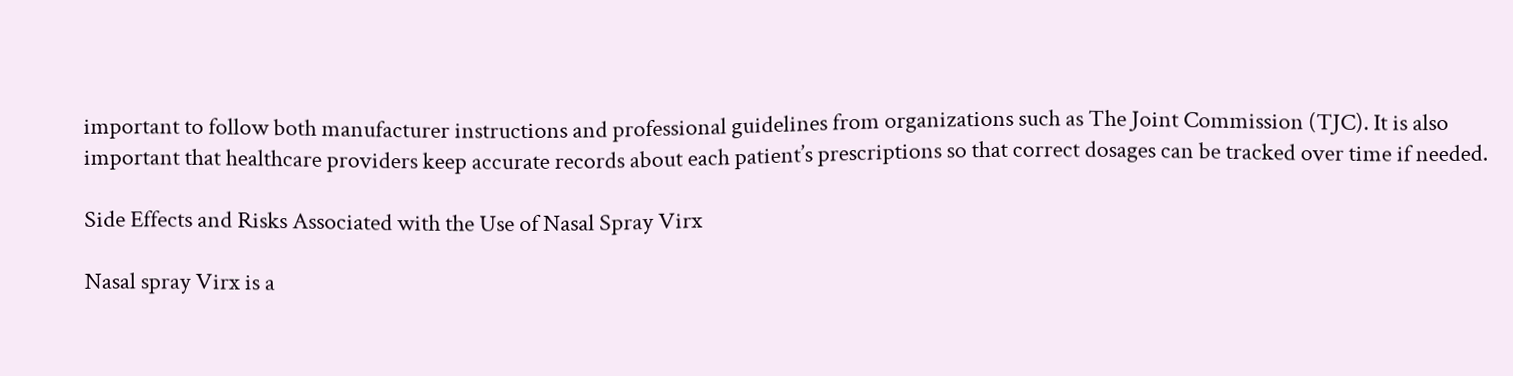important to follow both manufacturer instructions and professional guidelines from organizations such as The Joint Commission (TJC). It is also important that healthcare providers keep accurate records about each patient’s prescriptions so that correct dosages can be tracked over time if needed.

Side Effects and Risks Associated with the Use of Nasal Spray Virx

Nasal spray Virx is a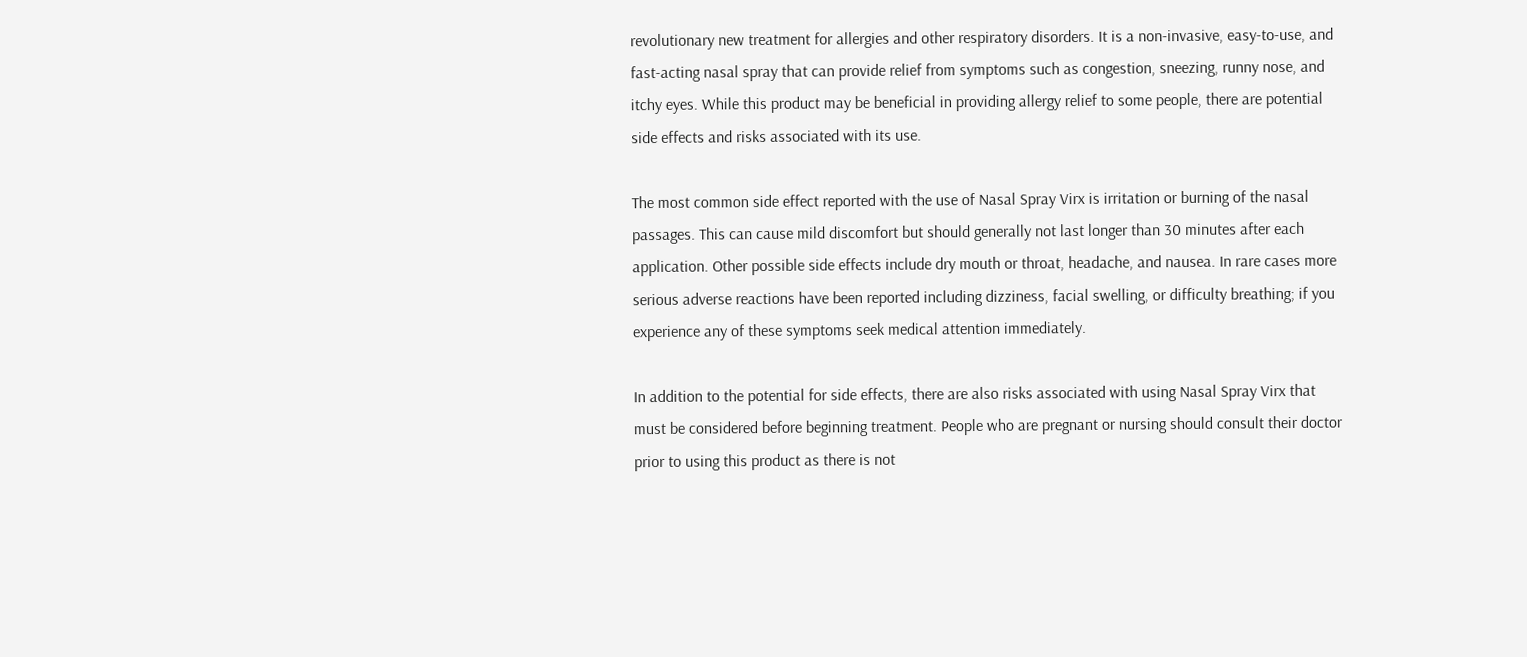revolutionary new treatment for allergies and other respiratory disorders. It is a non-invasive, easy-to-use, and fast-acting nasal spray that can provide relief from symptoms such as congestion, sneezing, runny nose, and itchy eyes. While this product may be beneficial in providing allergy relief to some people, there are potential side effects and risks associated with its use.

The most common side effect reported with the use of Nasal Spray Virx is irritation or burning of the nasal passages. This can cause mild discomfort but should generally not last longer than 30 minutes after each application. Other possible side effects include dry mouth or throat, headache, and nausea. In rare cases more serious adverse reactions have been reported including dizziness, facial swelling, or difficulty breathing; if you experience any of these symptoms seek medical attention immediately.

In addition to the potential for side effects, there are also risks associated with using Nasal Spray Virx that must be considered before beginning treatment. People who are pregnant or nursing should consult their doctor prior to using this product as there is not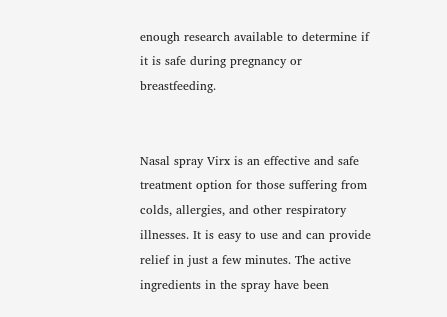enough research available to determine if it is safe during pregnancy or breastfeeding.


Nasal spray Virx is an effective and safe treatment option for those suffering from colds, allergies, and other respiratory illnesses. It is easy to use and can provide relief in just a few minutes. The active ingredients in the spray have been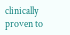clinically proven to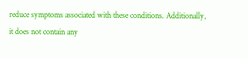reduce symptoms associated with these conditions. Additionally, it does not contain any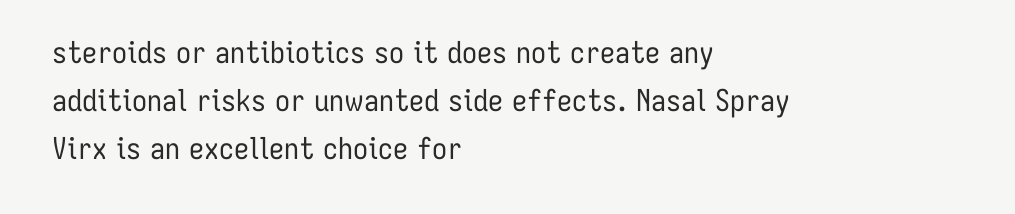steroids or antibiotics so it does not create any additional risks or unwanted side effects. Nasal Spray Virx is an excellent choice for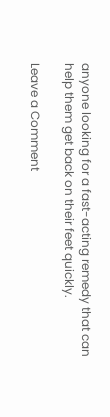anyone looking for a fast-acting remedy that can help them get back on their feet quickly.

Leave a Comment